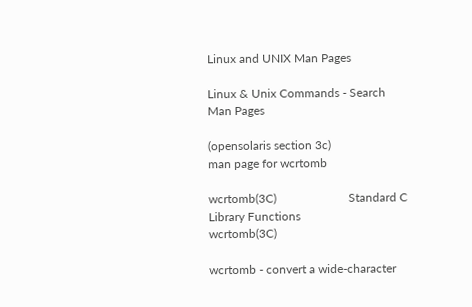Linux and UNIX Man Pages

Linux & Unix Commands - Search Man Pages

(opensolaris section 3c)
man page for wcrtomb

wcrtomb(3C)                        Standard C Library Functions                            wcrtomb(3C)

wcrtomb - convert a wide-character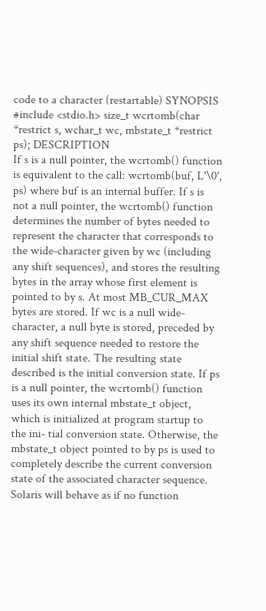code to a character (restartable) SYNOPSIS
#include <stdio.h> size_t wcrtomb(char *restrict s, wchar_t wc, mbstate_t *restrict ps); DESCRIPTION
If s is a null pointer, the wcrtomb() function is equivalent to the call: wcrtomb(buf, L'\0', ps) where buf is an internal buffer. If s is not a null pointer, the wcrtomb() function determines the number of bytes needed to represent the character that corresponds to the wide-character given by wc (including any shift sequences), and stores the resulting bytes in the array whose first element is pointed to by s. At most MB_CUR_MAX bytes are stored. If wc is a null wide-character, a null byte is stored, preceded by any shift sequence needed to restore the initial shift state. The resulting state described is the initial conversion state. If ps is a null pointer, the wcrtomb() function uses its own internal mbstate_t object, which is initialized at program startup to the ini- tial conversion state. Otherwise, the mbstate_t object pointed to by ps is used to completely describe the current conversion state of the associated character sequence. Solaris will behave as if no function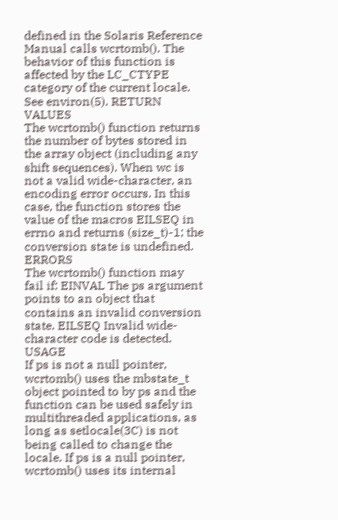defined in the Solaris Reference Manual calls wcrtomb(). The behavior of this function is affected by the LC_CTYPE category of the current locale. See environ(5). RETURN VALUES
The wcrtomb() function returns the number of bytes stored in the array object (including any shift sequences). When wc is not a valid wide-character, an encoding error occurs. In this case, the function stores the value of the macros EILSEQ in errno and returns (size_t)-1; the conversion state is undefined. ERRORS
The wcrtomb() function may fail if: EINVAL The ps argument points to an object that contains an invalid conversion state. EILSEQ Invalid wide-character code is detected. USAGE
If ps is not a null pointer, wcrtomb() uses the mbstate_t object pointed to by ps and the function can be used safely in multithreaded applications, as long as setlocale(3C) is not being called to change the locale. If ps is a null pointer, wcrtomb() uses its internal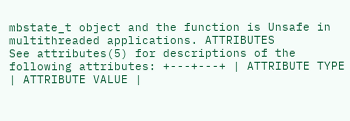mbstate_t object and the function is Unsafe in multithreaded applications. ATTRIBUTES
See attributes(5) for descriptions of the following attributes: +---+---+ | ATTRIBUTE TYPE | ATTRIBUTE VALUE |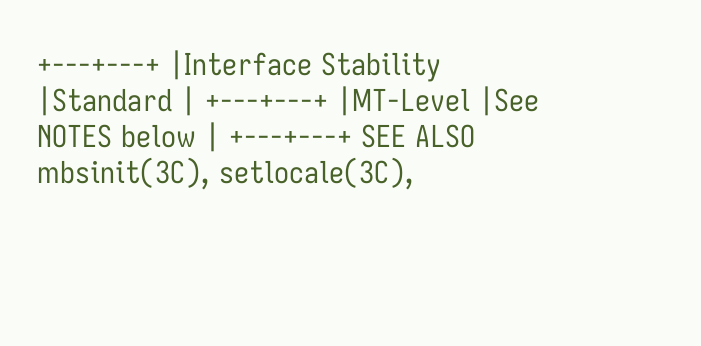+---+---+ |Interface Stability |Standard | +---+---+ |MT-Level |See NOTES below | +---+---+ SEE ALSO
mbsinit(3C), setlocale(3C),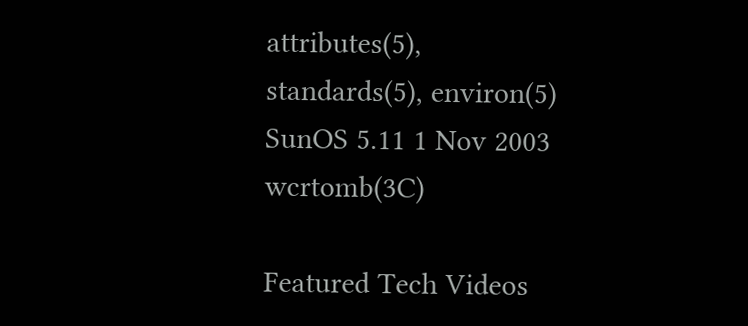attributes(5), standards(5), environ(5) SunOS 5.11 1 Nov 2003 wcrtomb(3C)

Featured Tech Videos